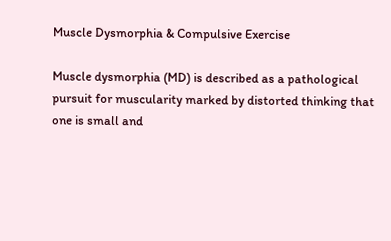Muscle Dysmorphia & Compulsive Exercise

Muscle dysmorphia (MD) is described as a pathological pursuit for muscularity marked by distorted thinking that one is small and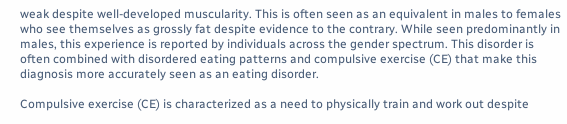weak despite well-developed muscularity. This is often seen as an equivalent in males to females who see themselves as grossly fat despite evidence to the contrary. While seen predominantly in males, this experience is reported by individuals across the gender spectrum. This disorder is often combined with disordered eating patterns and compulsive exercise (CE) that make this diagnosis more accurately seen as an eating disorder.

Compulsive exercise (CE) is characterized as a need to physically train and work out despite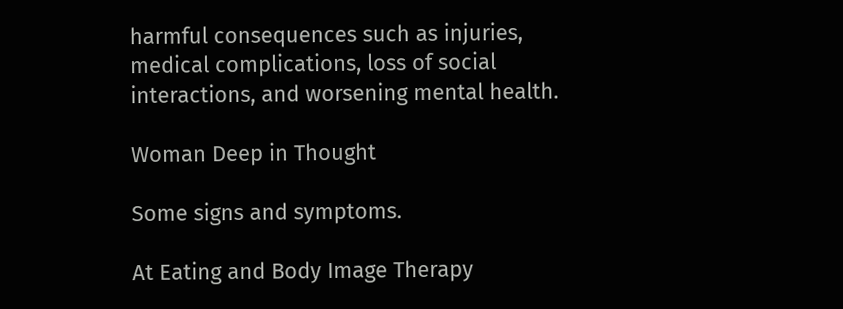harmful consequences such as injuries, medical complications, loss of social interactions, and worsening mental health.

Woman Deep in Thought

Some signs and symptoms.

At Eating and Body Image Therapy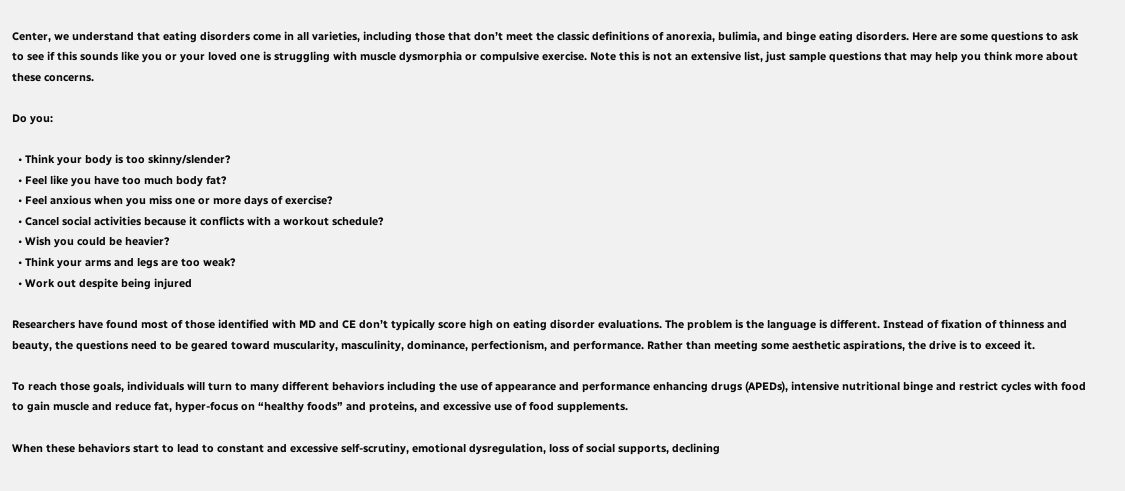Center, we understand that eating disorders come in all varieties, including those that don’t meet the classic definitions of anorexia, bulimia, and binge eating disorders. Here are some questions to ask to see if this sounds like you or your loved one is struggling with muscle dysmorphia or compulsive exercise. Note this is not an extensive list, just sample questions that may help you think more about these concerns.

Do you:

  • Think your body is too skinny/slender?
  • Feel like you have too much body fat?
  • Feel anxious when you miss one or more days of exercise?
  • Cancel social activities because it conflicts with a workout schedule?
  • Wish you could be heavier?
  • Think your arms and legs are too weak?
  • Work out despite being injured

Researchers have found most of those identified with MD and CE don’t typically score high on eating disorder evaluations. The problem is the language is different. Instead of fixation of thinness and beauty, the questions need to be geared toward muscularity, masculinity, dominance, perfectionism, and performance. Rather than meeting some aesthetic aspirations, the drive is to exceed it.

To reach those goals, individuals will turn to many different behaviors including the use of appearance and performance enhancing drugs (APEDs), intensive nutritional binge and restrict cycles with food to gain muscle and reduce fat, hyper-focus on “healthy foods” and proteins, and excessive use of food supplements.

When these behaviors start to lead to constant and excessive self-scrutiny, emotional dysregulation, loss of social supports, declining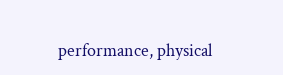performance, physical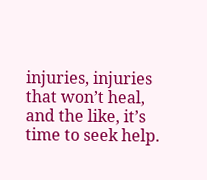injuries, injuries that won’t heal, and the like, it’s time to seek help.